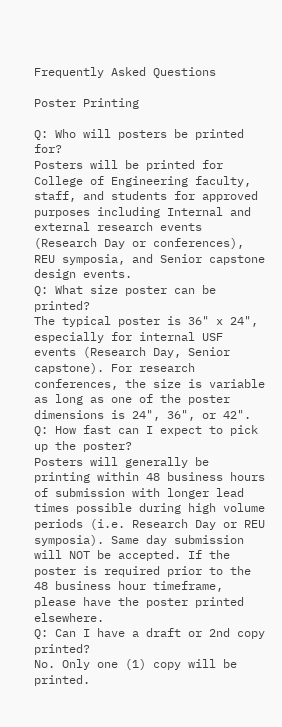Frequently Asked Questions

Poster Printing

Q: Who will posters be printed for?
Posters will be printed for College of Engineering faculty, staff, and students for approved purposes including Internal and external research events (Research Day or conferences), REU symposia, and Senior capstone design events.
Q: What size poster can be printed?
The typical poster is 36" x 24", especially for internal USF events (Research Day, Senior capstone). For research conferences, the size is variable as long as one of the poster dimensions is 24", 36", or 42".
Q: How fast can I expect to pick up the poster?
Posters will generally be printing within 48 business hours of submission with longer lead times possible during high volume periods (i.e. Research Day or REU symposia). Same day submission will NOT be accepted. If the poster is required prior to the 48 business hour timeframe, please have the poster printed elsewhere.
Q: Can I have a draft or 2nd copy printed?
No. Only one (1) copy will be printed.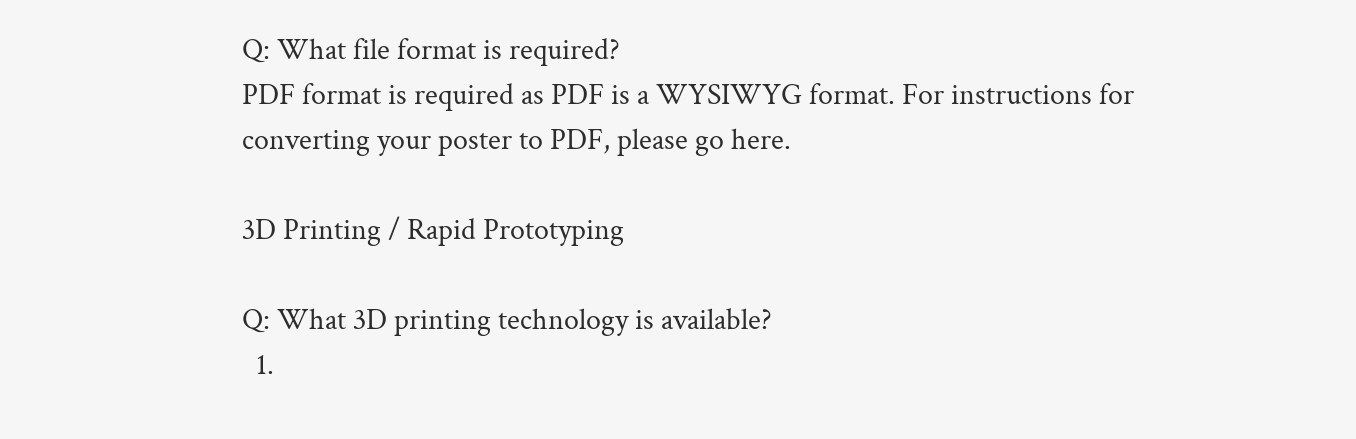Q: What file format is required?
PDF format is required as PDF is a WYSIWYG format. For instructions for converting your poster to PDF, please go here.

3D Printing / Rapid Prototyping

Q: What 3D printing technology is available?
  1.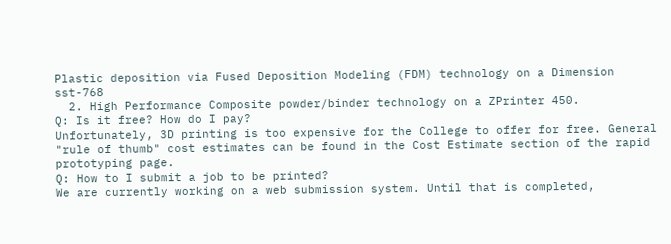Plastic deposition via Fused Deposition Modeling (FDM) technology on a Dimension sst-768
  2. High Performance Composite powder/binder technology on a ZPrinter 450.
Q: Is it free? How do I pay?
Unfortunately, 3D printing is too expensive for the College to offer for free. General "rule of thumb" cost estimates can be found in the Cost Estimate section of the rapid prototyping page.
Q: How to I submit a job to be printed?
We are currently working on a web submission system. Until that is completed,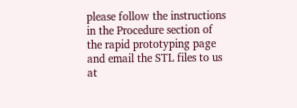please follow the instructions in the Procedure section of the rapid prototyping page and email the STL files to us at